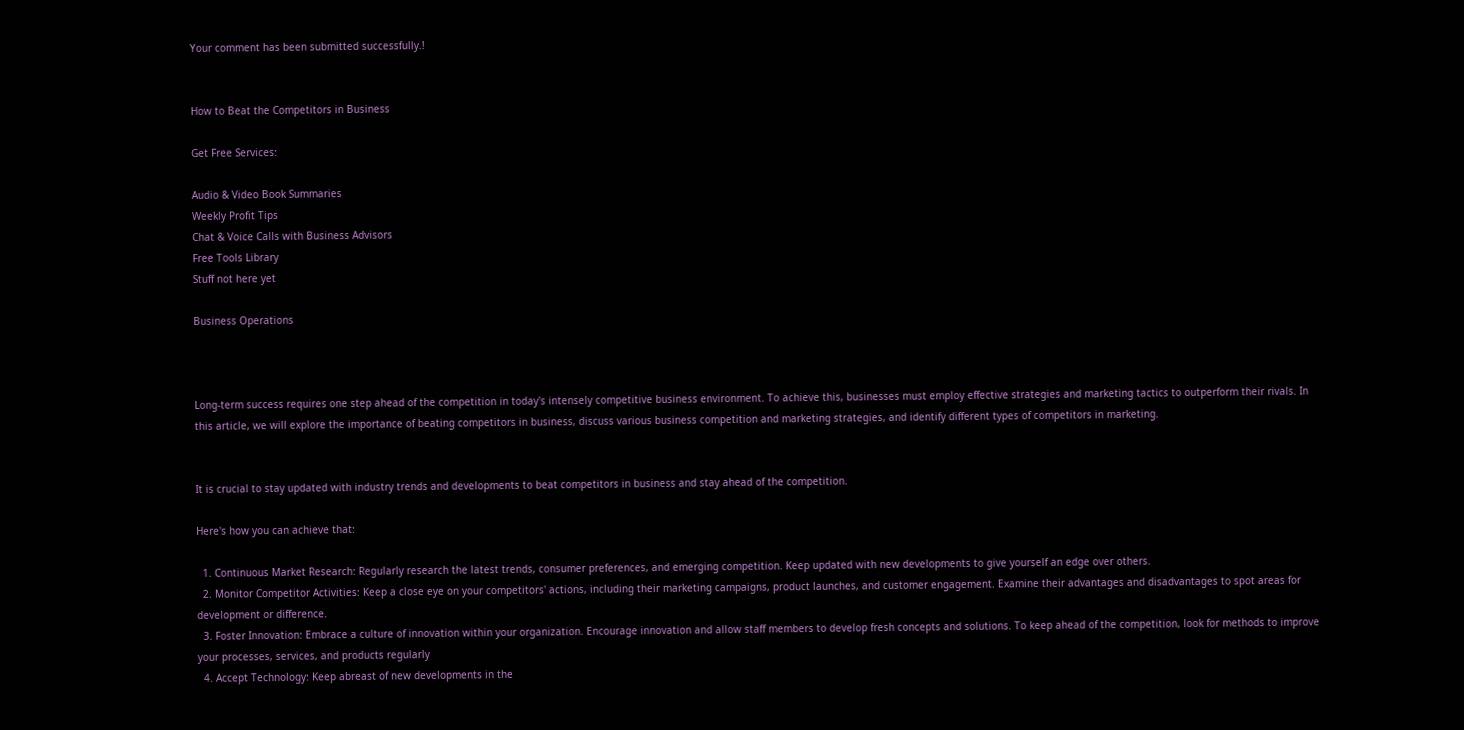Your comment has been submitted successfully.!


How to Beat the Competitors in Business

Get Free Services:

Audio & Video Book Summaries
Weekly Profit Tips
Chat & Voice Calls with Business Advisors
Free Tools Library
Stuff not here yet

Business Operations



Long-term success requires one step ahead of the competition in today's intensely competitive business environment. To achieve this, businesses must employ effective strategies and marketing tactics to outperform their rivals. In this article, we will explore the importance of beating competitors in business, discuss various business competition and marketing strategies, and identify different types of competitors in marketing.


It is crucial to stay updated with industry trends and developments to beat competitors in business and stay ahead of the competition.

Here's how you can achieve that:

  1. Continuous Market Research: Regularly research the latest trends, consumer preferences, and emerging competition. Keep updated with new developments to give yourself an edge over others.
  2. Monitor Competitor Activities: Keep a close eye on your competitors' actions, including their marketing campaigns, product launches, and customer engagement. Examine their advantages and disadvantages to spot areas for development or difference.
  3. Foster Innovation: Embrace a culture of innovation within your organization. Encourage innovation and allow staff members to develop fresh concepts and solutions. To keep ahead of the competition, look for methods to improve your processes, services, and products regularly
  4. Accept Technology: Keep abreast of new developments in the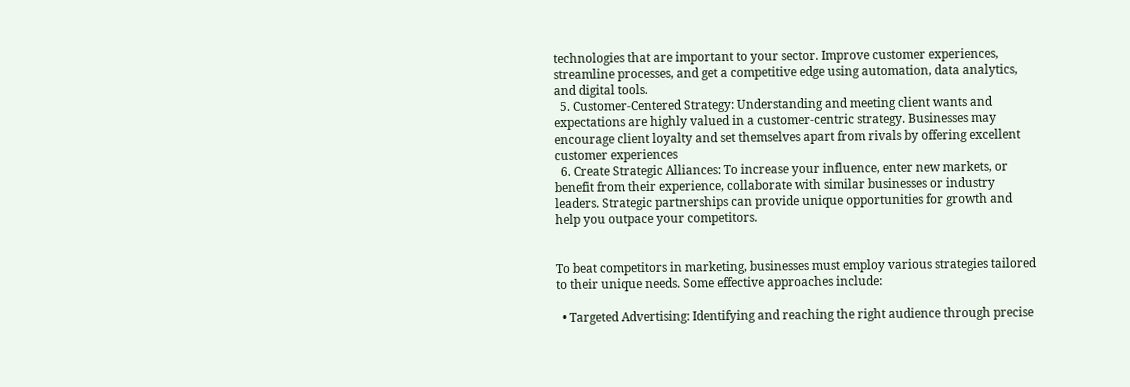technologies that are important to your sector. Improve customer experiences, streamline processes, and get a competitive edge using automation, data analytics, and digital tools.
  5. Customer-Centered Strategy: Understanding and meeting client wants and expectations are highly valued in a customer-centric strategy. Businesses may encourage client loyalty and set themselves apart from rivals by offering excellent customer experiences
  6. Create Strategic Alliances: To increase your influence, enter new markets, or benefit from their experience, collaborate with similar businesses or industry leaders. Strategic partnerships can provide unique opportunities for growth and help you outpace your competitors.


To beat competitors in marketing, businesses must employ various strategies tailored to their unique needs. Some effective approaches include:

  • Targeted Advertising: Identifying and reaching the right audience through precise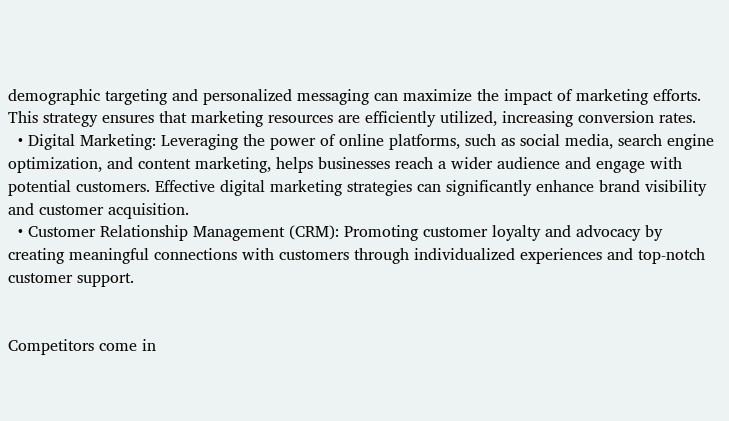demographic targeting and personalized messaging can maximize the impact of marketing efforts. This strategy ensures that marketing resources are efficiently utilized, increasing conversion rates.
  • Digital Marketing: Leveraging the power of online platforms, such as social media, search engine optimization, and content marketing, helps businesses reach a wider audience and engage with potential customers. Effective digital marketing strategies can significantly enhance brand visibility and customer acquisition.
  • Customer Relationship Management (CRM): Promoting customer loyalty and advocacy by creating meaningful connections with customers through individualized experiences and top-notch customer support.


Competitors come in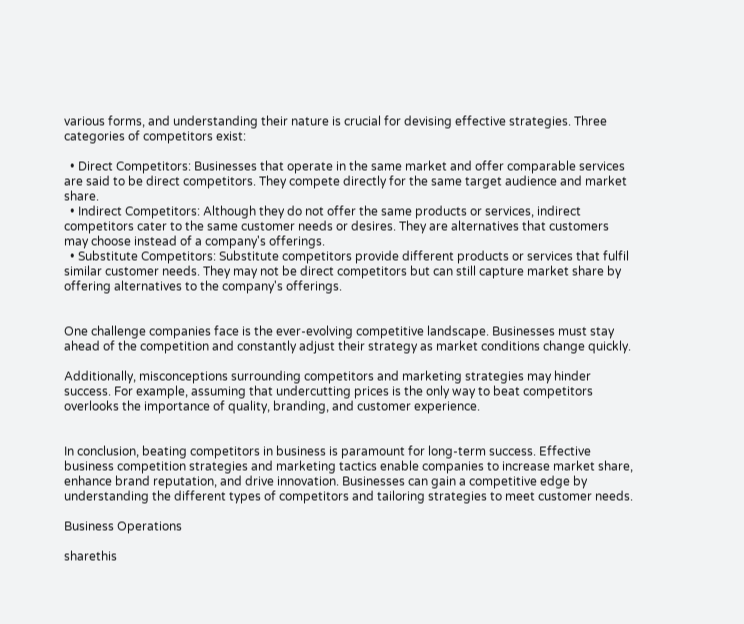various forms, and understanding their nature is crucial for devising effective strategies. Three categories of competitors exist:

  • Direct Competitors: Businesses that operate in the same market and offer comparable services are said to be direct competitors. They compete directly for the same target audience and market share.
  • Indirect Competitors: Although they do not offer the same products or services, indirect competitors cater to the same customer needs or desires. They are alternatives that customers may choose instead of a company's offerings.
  • Substitute Competitors: Substitute competitors provide different products or services that fulfil similar customer needs. They may not be direct competitors but can still capture market share by offering alternatives to the company's offerings.


One challenge companies face is the ever-evolving competitive landscape. Businesses must stay ahead of the competition and constantly adjust their strategy as market conditions change quickly.

Additionally, misconceptions surrounding competitors and marketing strategies may hinder success. For example, assuming that undercutting prices is the only way to beat competitors overlooks the importance of quality, branding, and customer experience.


In conclusion, beating competitors in business is paramount for long-term success. Effective business competition strategies and marketing tactics enable companies to increase market share, enhance brand reputation, and drive innovation. Businesses can gain a competitive edge by understanding the different types of competitors and tailoring strategies to meet customer needs.

Business Operations

sharethis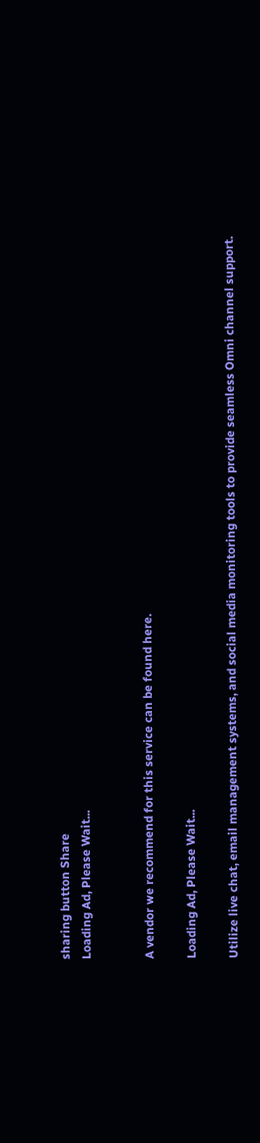sharing button Share
Loading Ad, Please Wait...


A vendor we recommend for this service can be found here.

Loading Ad, Please Wait...

Utilize live chat, email management systems, and social media monitoring tools to provide seamless Omni channel support.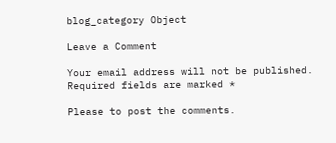blog_category Object

Leave a Comment

Your email address will not be published. Required fields are marked *

Please to post the comments.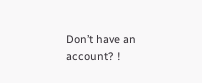Don’t have an account? !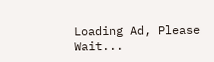Loading Ad, Please Wait...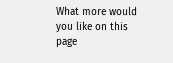What more would you like on this page